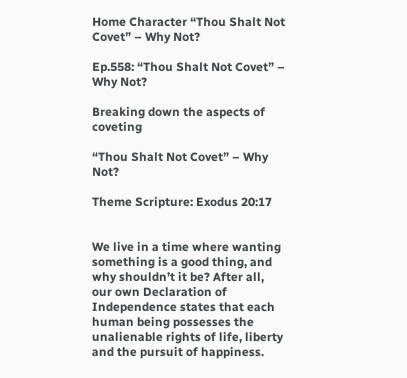Home Character “Thou Shalt Not Covet” – Why Not?

Ep.558: “Thou Shalt Not Covet” – Why Not?

Breaking down the aspects of coveting

“Thou Shalt Not Covet” – Why Not?

Theme Scripture: Exodus 20:17


We live in a time where wanting something is a good thing, and why shouldn’t it be? After all, our own Declaration of Independence states that each human being possesses the unalienable rights of life, liberty and the pursuit of happiness.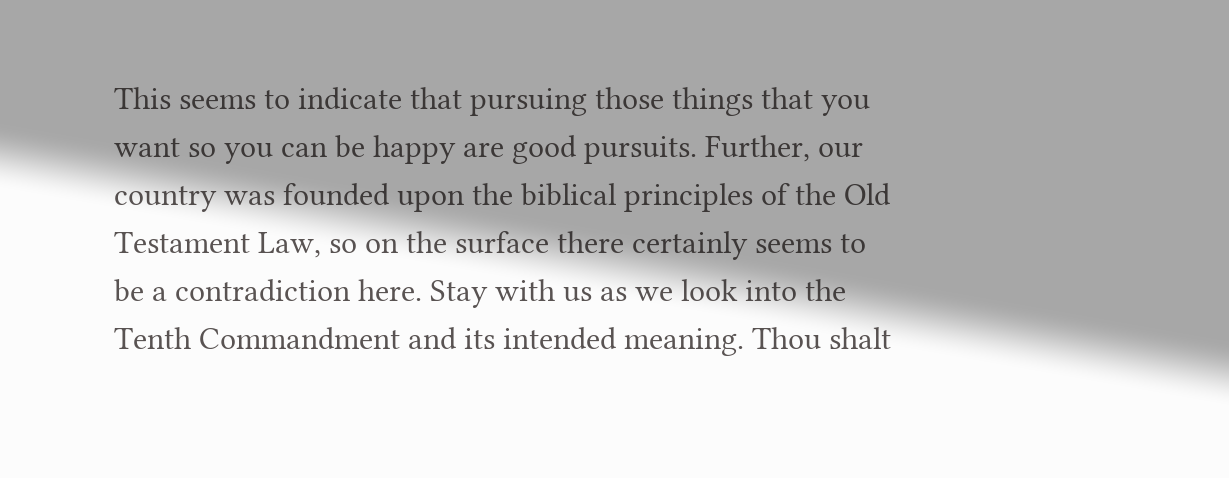This seems to indicate that pursuing those things that you want so you can be happy are good pursuits. Further, our country was founded upon the biblical principles of the Old Testament Law, so on the surface there certainly seems to be a contradiction here. Stay with us as we look into the Tenth Commandment and its intended meaning. Thou shalt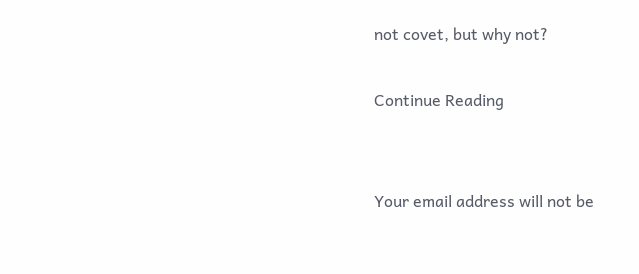not covet, but why not?

Continue Reading


Your email address will not be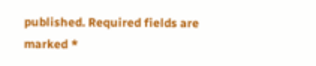published. Required fields are marked *